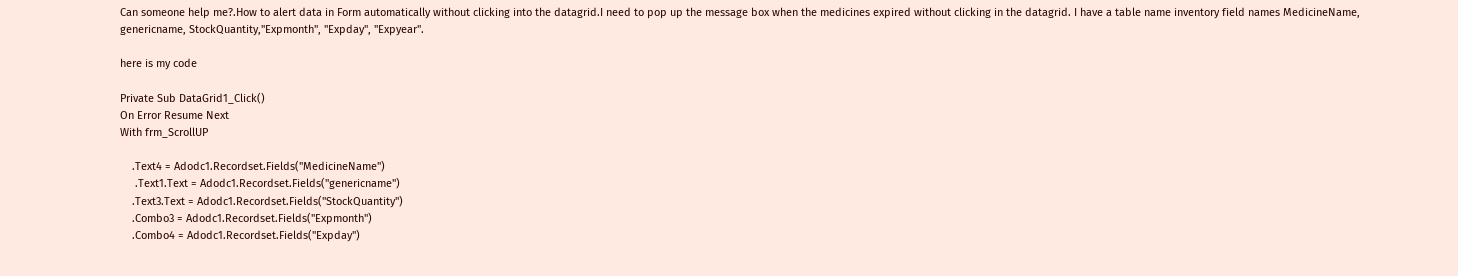Can someone help me?.How to alert data in Form automatically without clicking into the datagrid.I need to pop up the message box when the medicines expired without clicking in the datagrid. I have a table name inventory field names MedicineName, genericname, StockQuantity,"Expmonth", "Expday", "Expyear".

here is my code

Private Sub DataGrid1_Click()
On Error Resume Next
With frm_ScrollUP

    .Text4 = Adodc1.Recordset.Fields("MedicineName")
     .Text1.Text = Adodc1.Recordset.Fields("genericname")
    .Text3.Text = Adodc1.Recordset.Fields("StockQuantity")
    .Combo3 = Adodc1.Recordset.Fields("Expmonth")
    .Combo4 = Adodc1.Recordset.Fields("Expday")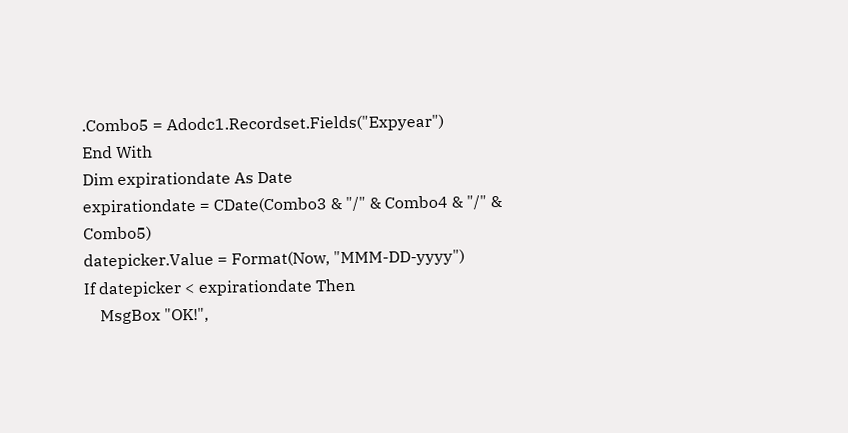.Combo5 = Adodc1.Recordset.Fields("Expyear")
End With
Dim expirationdate As Date
expirationdate = CDate(Combo3 & "/" & Combo4 & "/" & Combo5)
datepicker.Value = Format(Now, "MMM-DD-yyyy")
If datepicker < expirationdate Then
    MsgBox "OK!",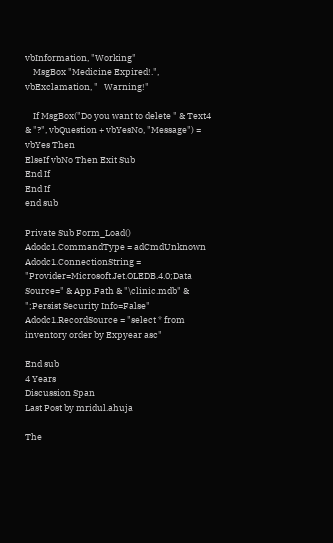vbInformation, "Working"
    MsgBox "Medicine Expired!.", vbExclamation, "   Warning!"

    If MsgBox("Do you want to delete " & Text4 & "?", vbQuestion + vbYesNo, "Message") = vbYes Then
ElseIf vbNo Then Exit Sub
End If
End If
end sub

Private Sub Form_Load()
Adodc1.CommandType = adCmdUnknown
Adodc1.ConnectionString = "Provider=Microsoft.Jet.OLEDB.4.0;Data Source=" & App.Path & "\clinic.mdb" & ";Persist Security Info=False"
Adodc1.RecordSource = "select * from inventory order by Expyear asc"

End sub
4 Years
Discussion Span
Last Post by mridul.ahuja

The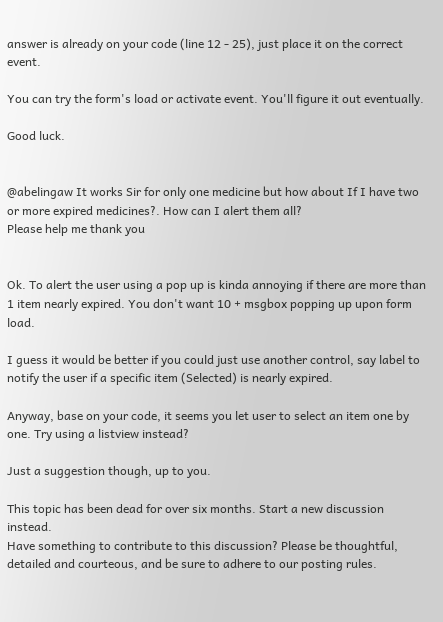answer is already on your code (line 12 - 25), just place it on the correct event.

You can try the form's load or activate event. You'll figure it out eventually.

Good luck.


@abelingaw It works Sir for only one medicine but how about If I have two or more expired medicines?. How can I alert them all?
Please help me thank you


Ok. To alert the user using a pop up is kinda annoying if there are more than 1 item nearly expired. You don't want 10 + msgbox popping up upon form load.

I guess it would be better if you could just use another control, say label to notify the user if a specific item (Selected) is nearly expired.

Anyway, base on your code, it seems you let user to select an item one by one. Try using a listview instead?

Just a suggestion though, up to you.

This topic has been dead for over six months. Start a new discussion instead.
Have something to contribute to this discussion? Please be thoughtful, detailed and courteous, and be sure to adhere to our posting rules.